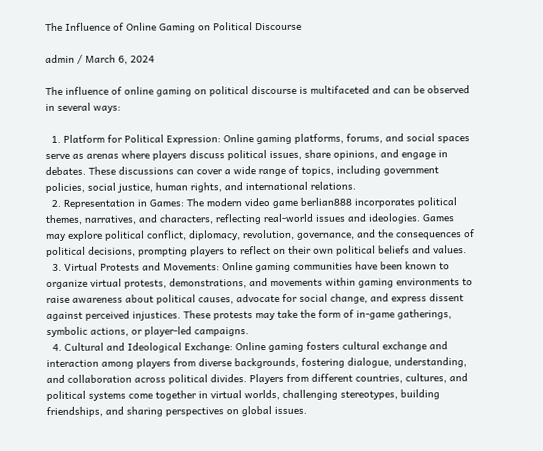The Influence of Online Gaming on Political Discourse

admin / March 6, 2024

The influence of online gaming on political discourse is multifaceted and can be observed in several ways:

  1. Platform for Political Expression: Online gaming platforms, forums, and social spaces serve as arenas where players discuss political issues, share opinions, and engage in debates. These discussions can cover a wide range of topics, including government policies, social justice, human rights, and international relations.
  2. Representation in Games: The modern video game berlian888 incorporates political themes, narratives, and characters, reflecting real-world issues and ideologies. Games may explore political conflict, diplomacy, revolution, governance, and the consequences of political decisions, prompting players to reflect on their own political beliefs and values.
  3. Virtual Protests and Movements: Online gaming communities have been known to organize virtual protests, demonstrations, and movements within gaming environments to raise awareness about political causes, advocate for social change, and express dissent against perceived injustices. These protests may take the form of in-game gatherings, symbolic actions, or player-led campaigns.
  4. Cultural and Ideological Exchange: Online gaming fosters cultural exchange and interaction among players from diverse backgrounds, fostering dialogue, understanding, and collaboration across political divides. Players from different countries, cultures, and political systems come together in virtual worlds, challenging stereotypes, building friendships, and sharing perspectives on global issues.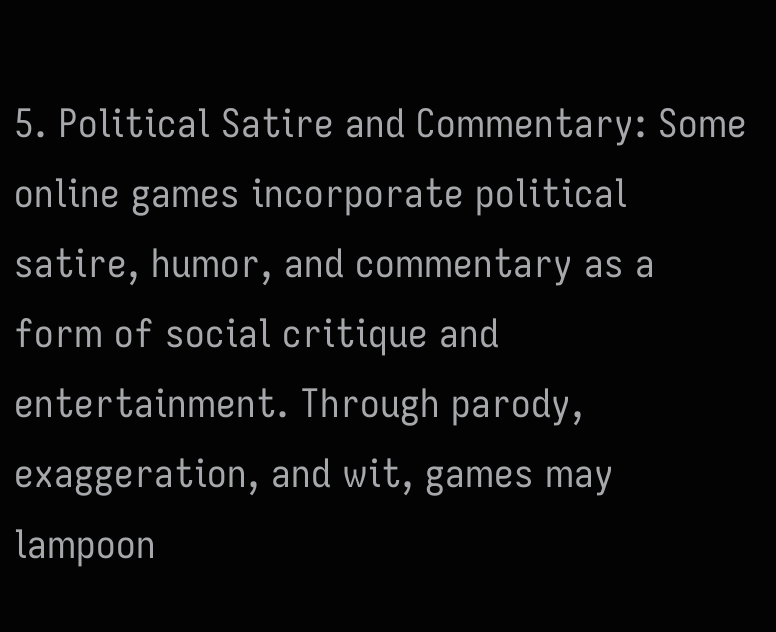5. Political Satire and Commentary: Some online games incorporate political satire, humor, and commentary as a form of social critique and entertainment. Through parody, exaggeration, and wit, games may lampoon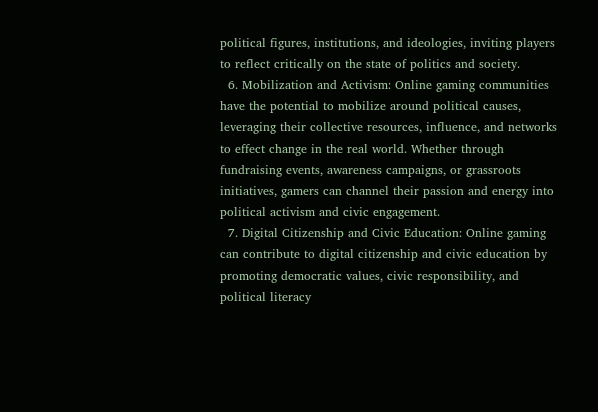political figures, institutions, and ideologies, inviting players to reflect critically on the state of politics and society.
  6. Mobilization and Activism: Online gaming communities have the potential to mobilize around political causes, leveraging their collective resources, influence, and networks to effect change in the real world. Whether through fundraising events, awareness campaigns, or grassroots initiatives, gamers can channel their passion and energy into political activism and civic engagement.
  7. Digital Citizenship and Civic Education: Online gaming can contribute to digital citizenship and civic education by promoting democratic values, civic responsibility, and political literacy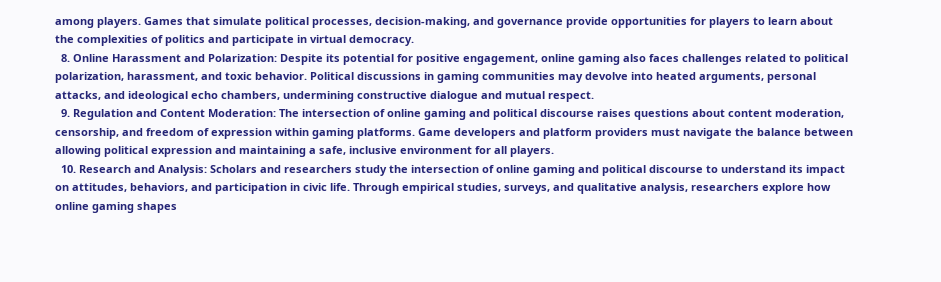among players. Games that simulate political processes, decision-making, and governance provide opportunities for players to learn about the complexities of politics and participate in virtual democracy.
  8. Online Harassment and Polarization: Despite its potential for positive engagement, online gaming also faces challenges related to political polarization, harassment, and toxic behavior. Political discussions in gaming communities may devolve into heated arguments, personal attacks, and ideological echo chambers, undermining constructive dialogue and mutual respect.
  9. Regulation and Content Moderation: The intersection of online gaming and political discourse raises questions about content moderation, censorship, and freedom of expression within gaming platforms. Game developers and platform providers must navigate the balance between allowing political expression and maintaining a safe, inclusive environment for all players.
  10. Research and Analysis: Scholars and researchers study the intersection of online gaming and political discourse to understand its impact on attitudes, behaviors, and participation in civic life. Through empirical studies, surveys, and qualitative analysis, researchers explore how online gaming shapes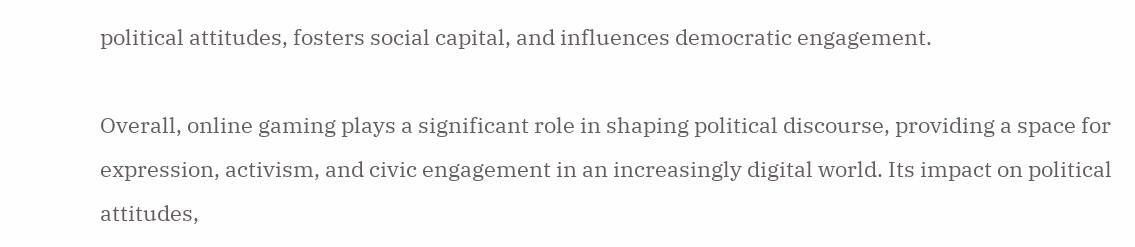political attitudes, fosters social capital, and influences democratic engagement.

Overall, online gaming plays a significant role in shaping political discourse, providing a space for expression, activism, and civic engagement in an increasingly digital world. Its impact on political attitudes,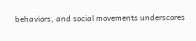behaviors, and social movements underscores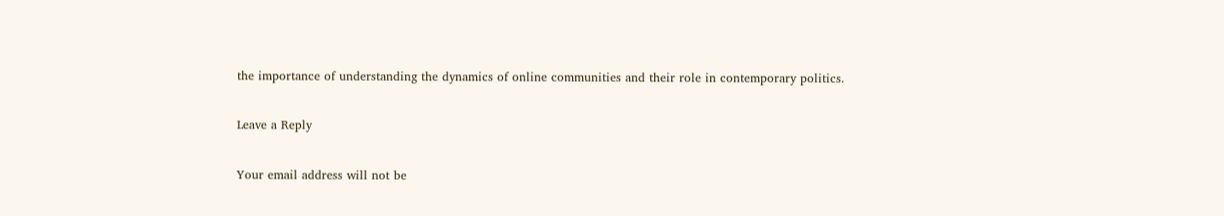the importance of understanding the dynamics of online communities and their role in contemporary politics.

Leave a Reply

Your email address will not be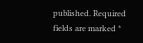published. Required fields are marked *